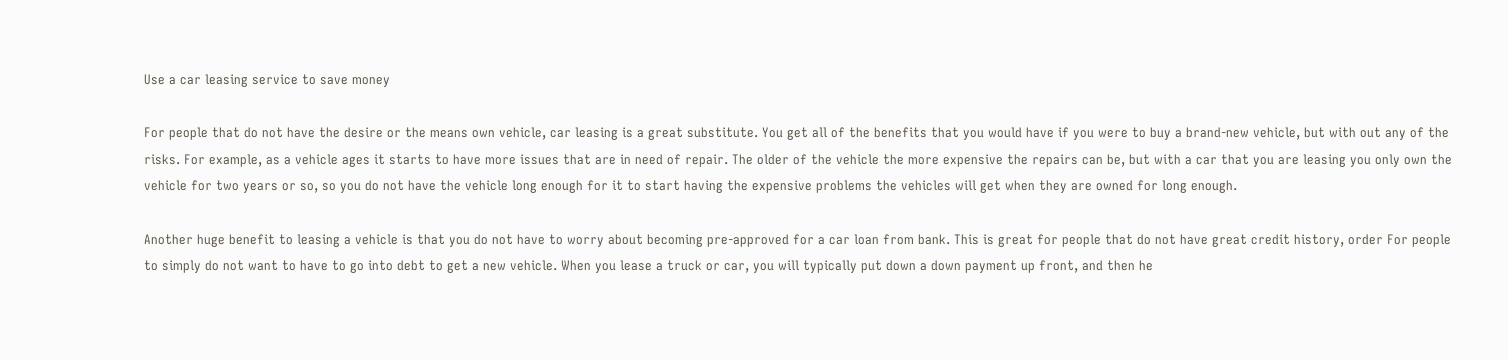Use a car leasing service to save money

For people that do not have the desire or the means own vehicle, car leasing is a great substitute. You get all of the benefits that you would have if you were to buy a brand-new vehicle, but with out any of the risks. For example, as a vehicle ages it starts to have more issues that are in need of repair. The older of the vehicle the more expensive the repairs can be, but with a car that you are leasing you only own the vehicle for two years or so, so you do not have the vehicle long enough for it to start having the expensive problems the vehicles will get when they are owned for long enough.

Another huge benefit to leasing a vehicle is that you do not have to worry about becoming pre-approved for a car loan from bank. This is great for people that do not have great credit history, order For people to simply do not want to have to go into debt to get a new vehicle. When you lease a truck or car, you will typically put down a down payment up front, and then he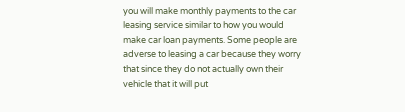you will make monthly payments to the car leasing service similar to how you would make car loan payments. Some people are adverse to leasing a car because they worry that since they do not actually own their vehicle that it will put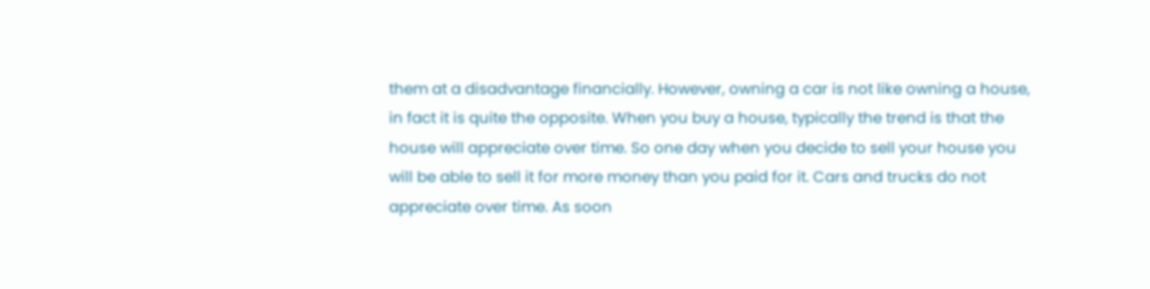them at a disadvantage financially. However, owning a car is not like owning a house, in fact it is quite the opposite. When you buy a house, typically the trend is that the house will appreciate over time. So one day when you decide to sell your house you will be able to sell it for more money than you paid for it. Cars and trucks do not appreciate over time. As soon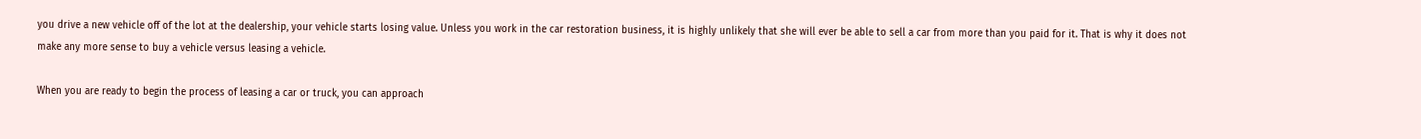you drive a new vehicle off of the lot at the dealership, your vehicle starts losing value. Unless you work in the car restoration business, it is highly unlikely that she will ever be able to sell a car from more than you paid for it. That is why it does not make any more sense to buy a vehicle versus leasing a vehicle.

When you are ready to begin the process of leasing a car or truck, you can approach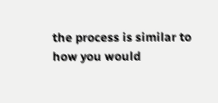the process is similar to how you would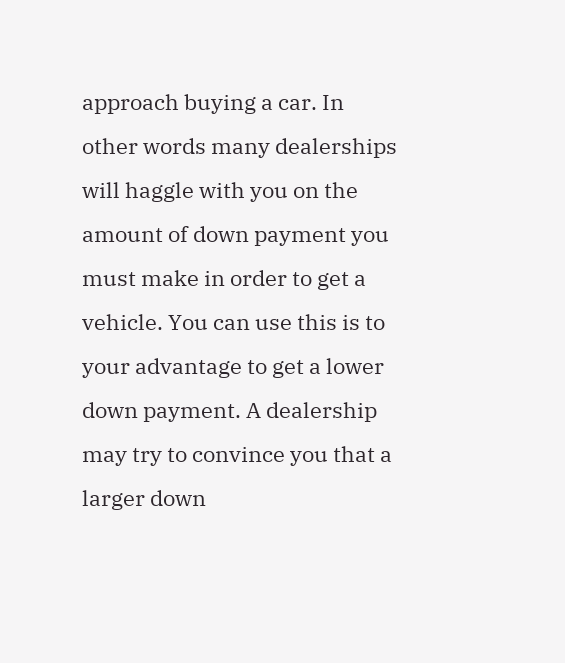approach buying a car. In other words many dealerships will haggle with you on the amount of down payment you must make in order to get a vehicle. You can use this is to your advantage to get a lower down payment. A dealership may try to convince you that a larger down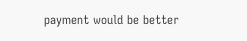payment would be better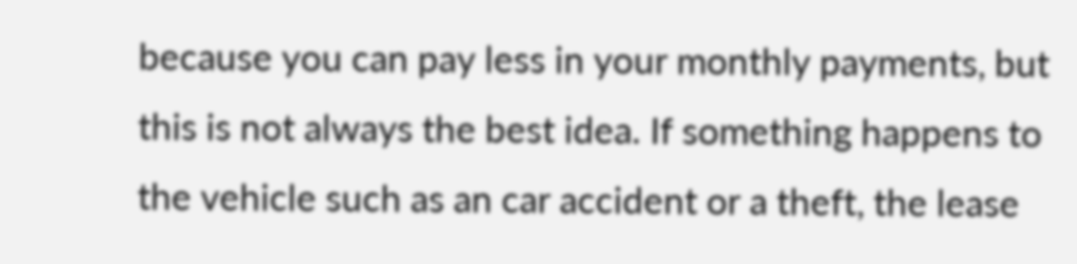because you can pay less in your monthly payments, but this is not always the best idea. If something happens to the vehicle such as an car accident or a theft, the lease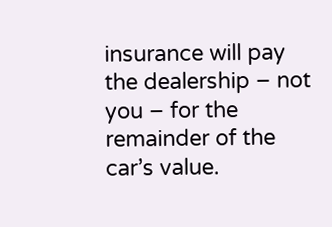insurance will pay the dealership – not you – for the remainder of the car’s value.